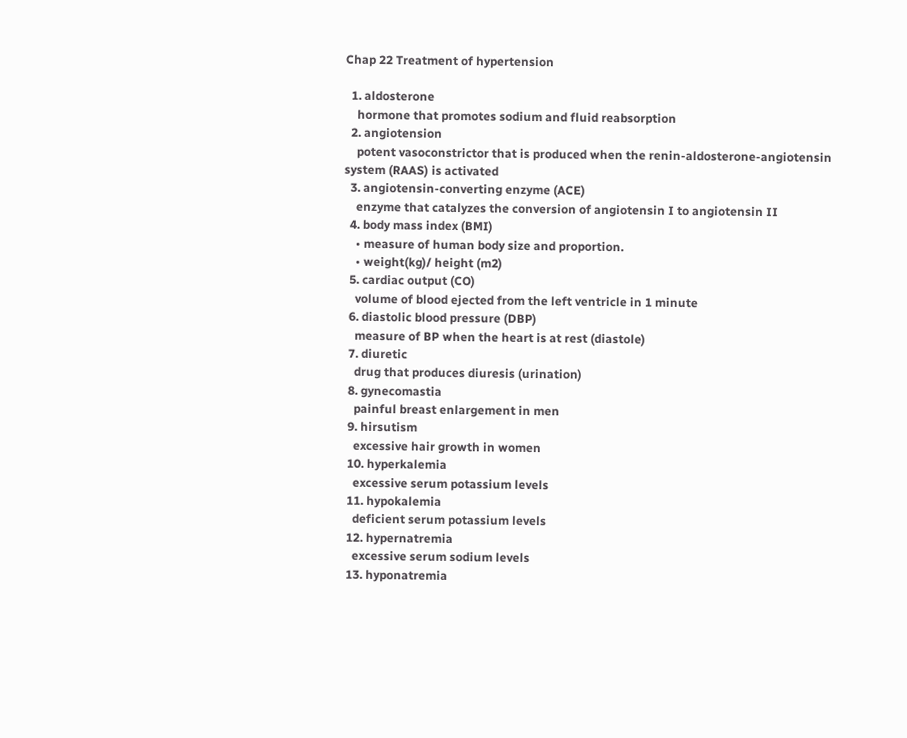Chap 22 Treatment of hypertension

  1. aldosterone
    hormone that promotes sodium and fluid reabsorption
  2. angiotension
    potent vasoconstrictor that is produced when the renin-aldosterone-angiotensin system (RAAS) is activated
  3. angiotensin-converting enzyme (ACE)
    enzyme that catalyzes the conversion of angiotensin I to angiotensin II
  4. body mass index (BMI)
    • measure of human body size and proportion.
    • weight(kg)/ height (m2)
  5. cardiac output (CO)
    volume of blood ejected from the left ventricle in 1 minute
  6. diastolic blood pressure (DBP)
    measure of BP when the heart is at rest (diastole)
  7. diuretic
    drug that produces diuresis (urination)
  8. gynecomastia
    painful breast enlargement in men
  9. hirsutism
    excessive hair growth in women
  10. hyperkalemia
    excessive serum potassium levels
  11. hypokalemia
    deficient serum potassium levels
  12. hypernatremia
    excessive serum sodium levels
  13. hyponatremia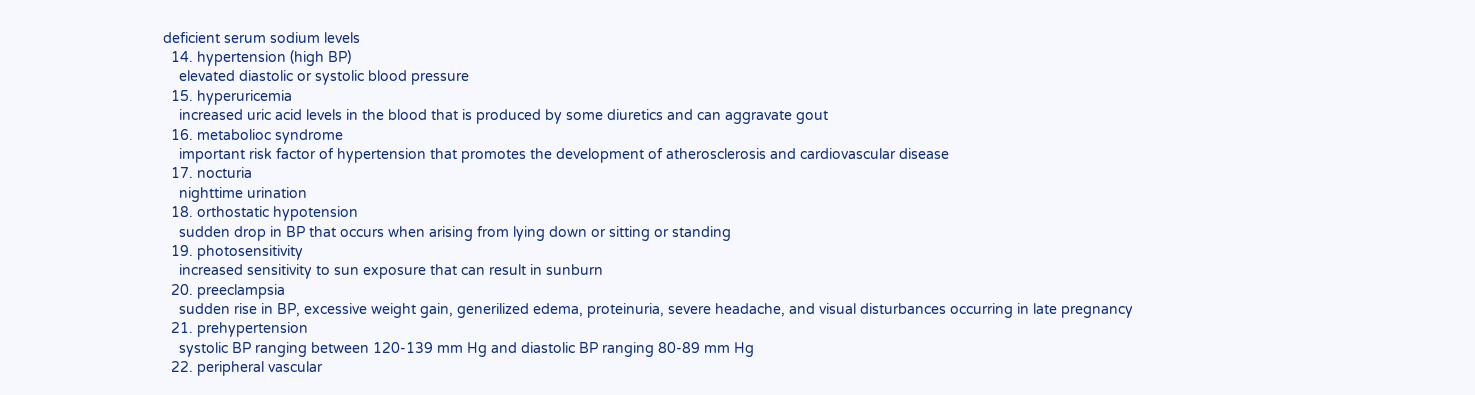deficient serum sodium levels
  14. hypertension (high BP)
    elevated diastolic or systolic blood pressure
  15. hyperuricemia
    increased uric acid levels in the blood that is produced by some diuretics and can aggravate gout
  16. metabolioc syndrome
    important risk factor of hypertension that promotes the development of atherosclerosis and cardiovascular disease
  17. nocturia
    nighttime urination
  18. orthostatic hypotension
    sudden drop in BP that occurs when arising from lying down or sitting or standing
  19. photosensitivity
    increased sensitivity to sun exposure that can result in sunburn
  20. preeclampsia
    sudden rise in BP, excessive weight gain, generilized edema, proteinuria, severe headache, and visual disturbances occurring in late pregnancy
  21. prehypertension
    systolic BP ranging between 120-139 mm Hg and diastolic BP ranging 80-89 mm Hg
  22. peripheral vascular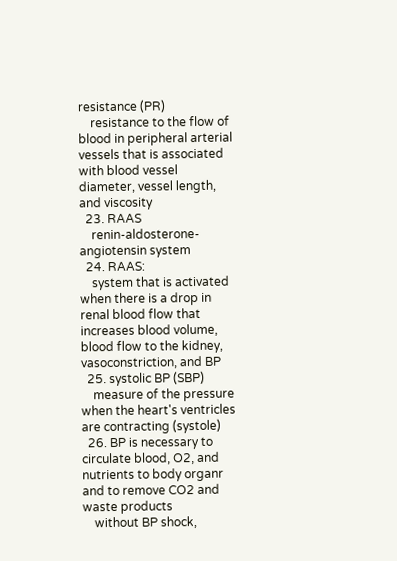resistance (PR)
    resistance to the flow of blood in peripheral arterial vessels that is associated with blood vessel diameter, vessel length, and viscosity
  23. RAAS
    renin-aldosterone-angiotensin system
  24. RAAS:
    system that is activated when there is a drop in renal blood flow that increases blood volume, blood flow to the kidney, vasoconstriction, and BP
  25. systolic BP (SBP)
    measure of the pressure when the heart's ventricles are contracting (systole)
  26. BP is necessary to circulate blood, O2, and nutrients to body organr and to remove CO2 and waste products
    without BP shock,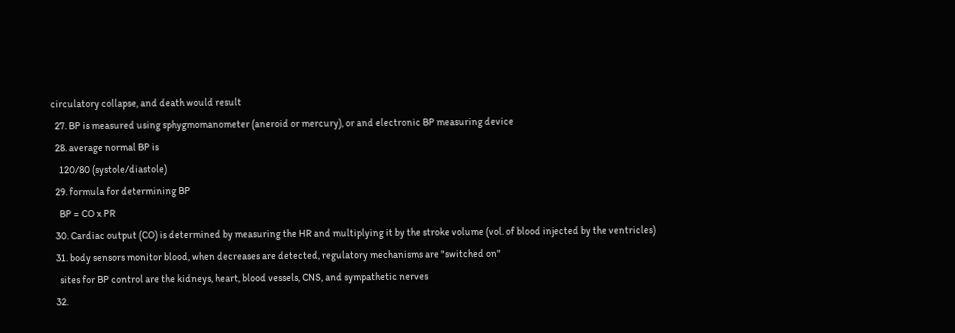circulatory collapse, and death would result
  27. BP is measured using sphygmomanometer (aneroid or mercury), or and electronic BP measuring device
  28. average normal BP is
    120/80 (systole/diastole)
  29. formula for determining BP
    BP = CO x PR
  30. Cardiac output (CO) is determined by measuring the HR and multiplying it by the stroke volume (vol. of blood injected by the ventricles)
  31. body sensors monitor blood, when decreases are detected, regulatory mechanisms are "switched on"
    sites for BP control are the kidneys, heart, blood vessels, CNS, and sympathetic nerves
  32.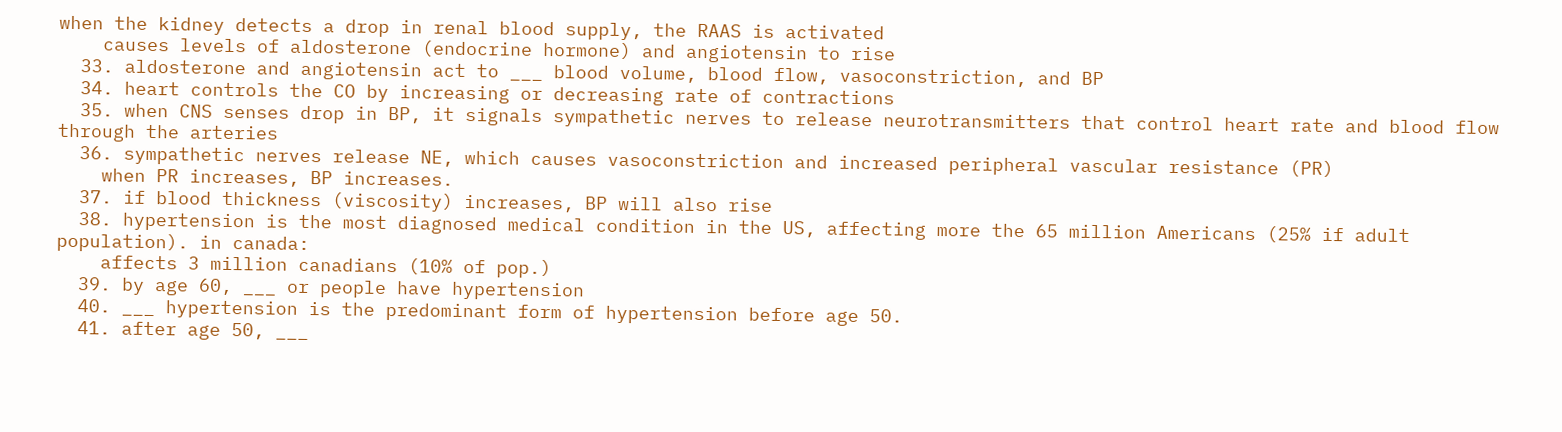when the kidney detects a drop in renal blood supply, the RAAS is activated
    causes levels of aldosterone (endocrine hormone) and angiotensin to rise
  33. aldosterone and angiotensin act to ___ blood volume, blood flow, vasoconstriction, and BP
  34. heart controls the CO by increasing or decreasing rate of contractions
  35. when CNS senses drop in BP, it signals sympathetic nerves to release neurotransmitters that control heart rate and blood flow through the arteries
  36. sympathetic nerves release NE, which causes vasoconstriction and increased peripheral vascular resistance (PR)
    when PR increases, BP increases.
  37. if blood thickness (viscosity) increases, BP will also rise
  38. hypertension is the most diagnosed medical condition in the US, affecting more the 65 million Americans (25% if adult population). in canada:
    affects 3 million canadians (10% of pop.)
  39. by age 60, ___ or people have hypertension
  40. ___ hypertension is the predominant form of hypertension before age 50.
  41. after age 50, ___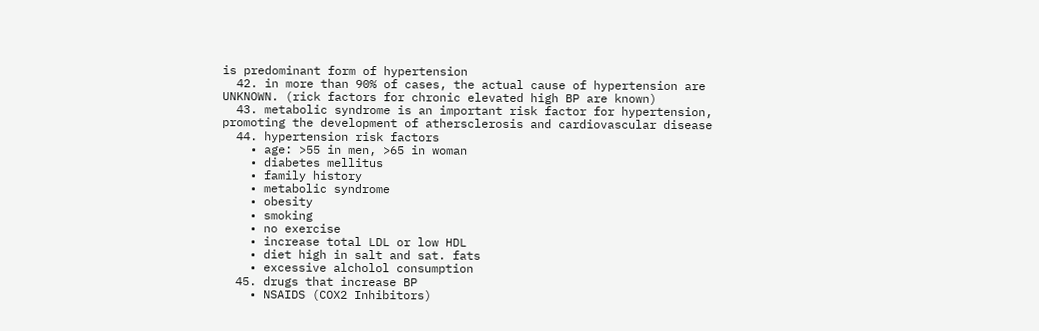is predominant form of hypertension
  42. in more than 90% of cases, the actual cause of hypertension are UNKNOWN. (rick factors for chronic elevated high BP are known)
  43. metabolic syndrome is an important risk factor for hypertension, promoting the development of athersclerosis and cardiovascular disease
  44. hypertension risk factors
    • age: >55 in men, >65 in woman
    • diabetes mellitus
    • family history
    • metabolic syndrome
    • obesity
    • smoking
    • no exercise
    • increase total LDL or low HDL
    • diet high in salt and sat. fats
    • excessive alcholol consumption
  45. drugs that increase BP
    • NSAIDS (COX2 Inhibitors)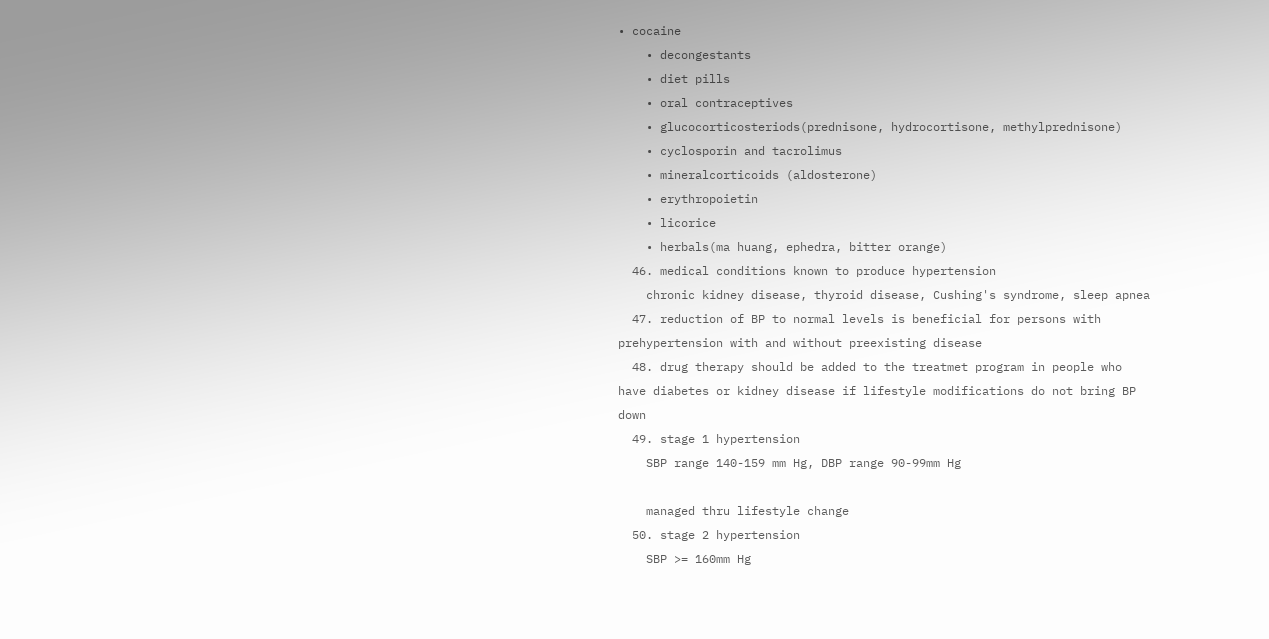• cocaine
    • decongestants
    • diet pills
    • oral contraceptives
    • glucocorticosteriods(prednisone, hydrocortisone, methylprednisone)
    • cyclosporin and tacrolimus
    • mineralcorticoids (aldosterone)
    • erythropoietin
    • licorice
    • herbals(ma huang, ephedra, bitter orange)
  46. medical conditions known to produce hypertension
    chronic kidney disease, thyroid disease, Cushing's syndrome, sleep apnea
  47. reduction of BP to normal levels is beneficial for persons with prehypertension with and without preexisting disease
  48. drug therapy should be added to the treatmet program in people who have diabetes or kidney disease if lifestyle modifications do not bring BP down
  49. stage 1 hypertension
    SBP range 140-159 mm Hg, DBP range 90-99mm Hg

    managed thru lifestyle change
  50. stage 2 hypertension
    SBP >= 160mm Hg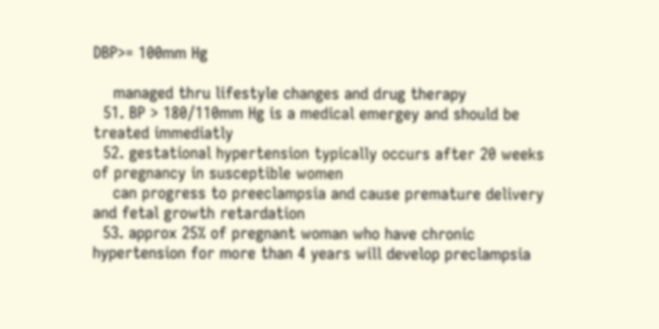DBP>= 100mm Hg

    managed thru lifestyle changes and drug therapy
  51. BP > 180/110mm Hg is a medical emergey and should be treated immediatly
  52. gestational hypertension typically occurs after 20 weeks of pregnancy in susceptible women
    can progress to preeclampsia and cause premature delivery and fetal growth retardation
  53. approx 25% of pregnant woman who have chronic hypertension for more than 4 years will develop preclampsia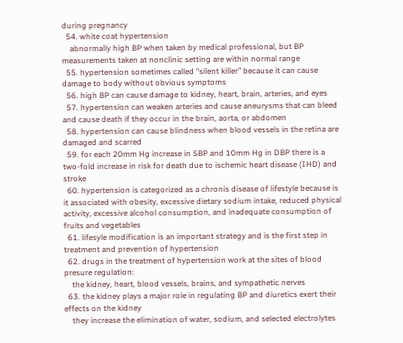during pregnancy
  54. white coat hypertension
    abnormally high BP when taken by medical professional, but BP measurements taken at nonclinic setting are within normal range
  55. hypertension sometimes called "silent killer" because it can cause damage to body without obvious symptoms
  56. high BP can cause damage to kidney, heart, brain, arteries, and eyes
  57. hypertension can weaken arteries and cause aneurysms that can bleed and cause death if they occur in the brain, aorta, or abdomen
  58. hypertension can cause blindness when blood vessels in the retina are damaged and scarred
  59. for each 20mm Hg increase in SBP and 10mm Hg in DBP there is a two-fold increase in risk for death due to ischemic heart disease (IHD) and stroke
  60. hypertension is categorized as a chronis disease of lifestyle because is it associated with obesity, excessive dietary sodium intake, reduced physical activity, excessive alcohol consumption, and inadequate consumption of fruits and vegetables
  61. lifesyle modification is an important strategy and is the first step in treatment and prevention of hypertension
  62. drugs in the treatment of hypertension work at the sites of blood presure regulation:
    the kidney, heart, blood vessels, brains, and sympathetic nerves
  63. the kidney plays a major role in regulating BP and diuretics exert their effects on the kidney
    they increase the elimination of water, sodium, and selected electrolytes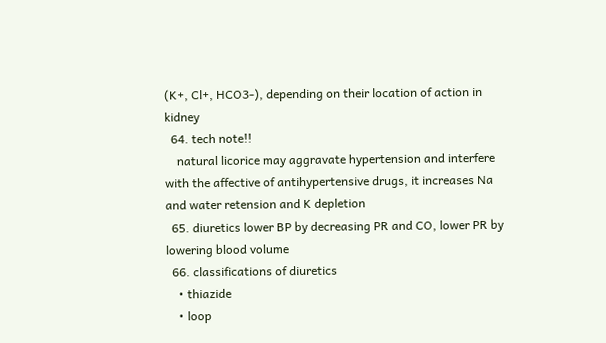(K+, Cl+, HCO3-), depending on their location of action in kidney
  64. tech note!!
    natural licorice may aggravate hypertension and interfere with the affective of antihypertensive drugs, it increases Na and water retension and K depletion
  65. diuretics lower BP by decreasing PR and CO, lower PR by lowering blood volume
  66. classifications of diuretics
    • thiazide
    • loop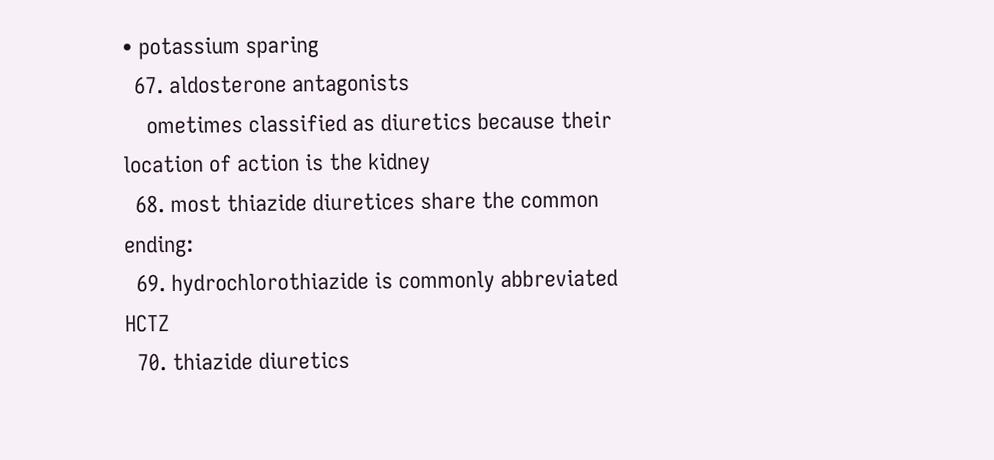• potassium sparing
  67. aldosterone antagonists
    ometimes classified as diuretics because their location of action is the kidney
  68. most thiazide diuretices share the common ending:
  69. hydrochlorothiazide is commonly abbreviated HCTZ
  70. thiazide diuretics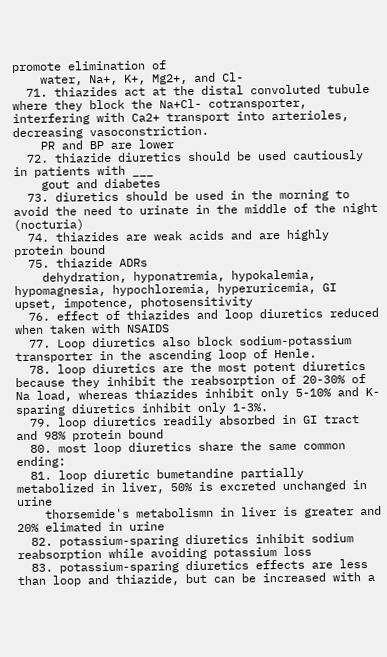promote elimination of
    water, Na+, K+, Mg2+, and Cl-
  71. thiazides act at the distal convoluted tubule where they block the Na+Cl- cotransporter, interfering with Ca2+ transport into arterioles, decreasing vasoconstriction.
    PR and BP are lower
  72. thiazide diuretics should be used cautiously in patients with ___
    gout and diabetes
  73. diuretics should be used in the morning to avoid the need to urinate in the middle of the night (nocturia)
  74. thiazides are weak acids and are highly protein bound
  75. thiazide ADRs
    dehydration, hyponatremia, hypokalemia, hypomagnesia, hypochloremia, hyperuricemia, GI upset, impotence, photosensitivity
  76. effect of thiazides and loop diuretics reduced when taken with NSAIDS
  77. Loop diuretics also block sodium-potassium transporter in the ascending loop of Henle.
  78. loop diuretics are the most potent diuretics because they inhibit the reabsorption of 20-30% of Na load, whereas thiazides inhibit only 5-10% and K-sparing diuretics inhibit only 1-3%.
  79. loop diuretics readily absorbed in GI tract and 98% protein bound
  80. most loop diuretics share the same common ending:
  81. loop diuretic bumetandine partially metabolized in liver, 50% is excreted unchanged in urine
    thorsemide's metabolismn in liver is greater and 20% elimated in urine
  82. potassium-sparing diuretics inhibit sodium reabsorption while avoiding potassium loss
  83. potassium-sparing diuretics effects are less than loop and thiazide, but can be increased with a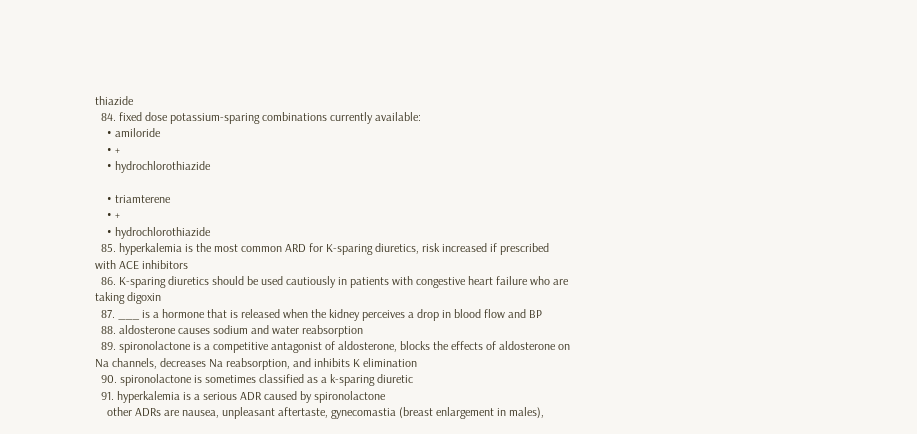thiazide
  84. fixed dose potassium-sparing combinations currently available:
    • amiloride
    • +
    • hydrochlorothiazide

    • triamterene
    • +
    • hydrochlorothiazide
  85. hyperkalemia is the most common ARD for K-sparing diuretics, risk increased if prescribed with ACE inhibitors
  86. K-sparing diuretics should be used cautiously in patients with congestive heart failure who are taking digoxin
  87. ___ is a hormone that is released when the kidney perceives a drop in blood flow and BP
  88. aldosterone causes sodium and water reabsorption
  89. spironolactone is a competitive antagonist of aldosterone, blocks the effects of aldosterone on Na channels, decreases Na reabsorption, and inhibits K elimination
  90. spironolactone is sometimes classified as a k-sparing diuretic
  91. hyperkalemia is a serious ADR caused by spironolactone
    other ADRs are nausea, unpleasant aftertaste, gynecomastia (breast enlargement in males),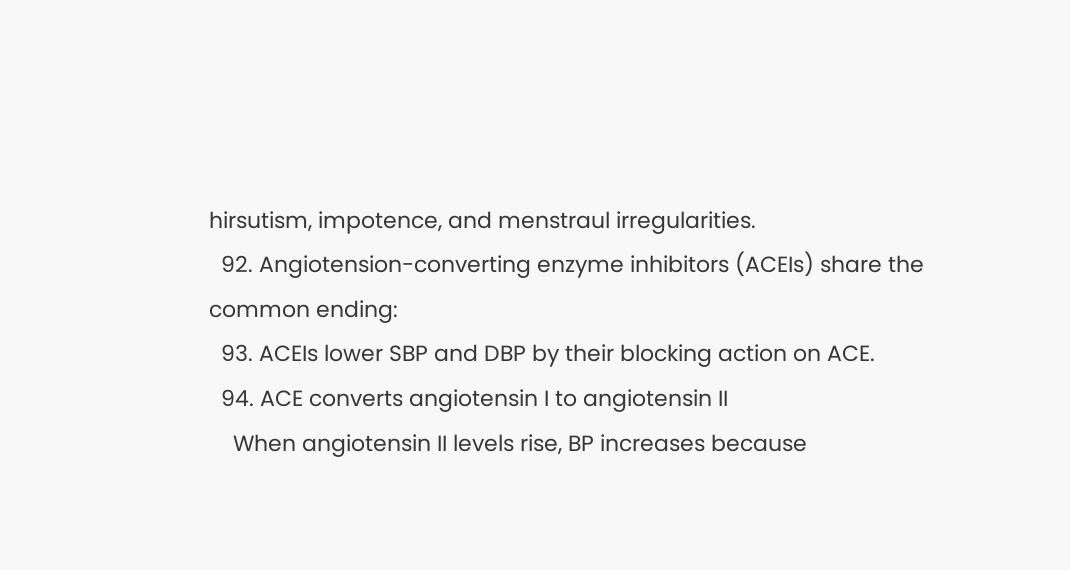hirsutism, impotence, and menstraul irregularities.
  92. Angiotension-converting enzyme inhibitors (ACEIs) share the common ending:
  93. ACEIs lower SBP and DBP by their blocking action on ACE.
  94. ACE converts angiotensin I to angiotensin II
    When angiotensin II levels rise, BP increases because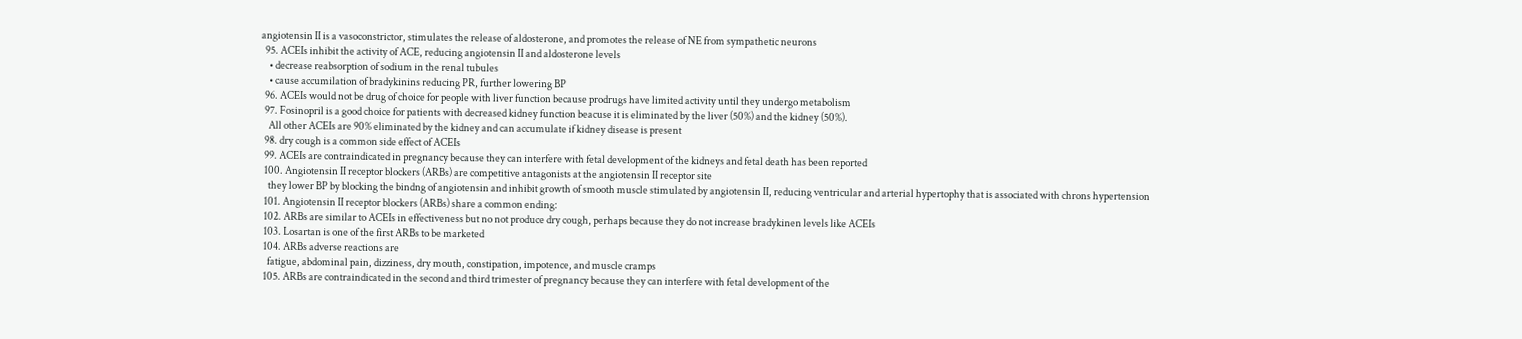angiotensin II is a vasoconstrictor, stimulates the release of aldosterone, and promotes the release of NE from sympathetic neurons
  95. ACEIs inhibit the activity of ACE, reducing angiotensin II and aldosterone levels
    • decrease reabsorption of sodium in the renal tubules
    • cause accumilation of bradykinins reducing PR, further lowering BP
  96. ACEIs would not be drug of choice for people with liver function because prodrugs have limited activity until they undergo metabolism
  97. Fosinopril is a good choice for patients with decreased kidney function beacuse it is eliminated by the liver (50%) and the kidney (50%).
    All other ACEIs are 90% eliminated by the kidney and can accumulate if kidney disease is present
  98. dry cough is a common side effect of ACEIs
  99. ACEIs are contraindicated in pregnancy because they can interfere with fetal development of the kidneys and fetal death has been reported
  100. Angiotensin II receptor blockers (ARBs) are competitive antagonists at the angiotensin II receptor site
    they lower BP by blocking the bindng of angiotensin and inhibit growth of smooth muscle stimulated by angiotensin II, reducing ventricular and arterial hypertophy that is associated with chrons hypertension
  101. Angiotensin II receptor blockers (ARBs) share a common ending:
  102. ARBs are similar to ACEIs in effectiveness but no not produce dry cough, perhaps because they do not increase bradykinen levels like ACEIs
  103. Losartan is one of the first ARBs to be marketed
  104. ARBs adverse reactions are
    fatigue, abdominal pain, dizziness, dry mouth, constipation, impotence, and muscle cramps
  105. ARBs are contraindicated in the second and third trimester of pregnancy because they can interfere with fetal development of the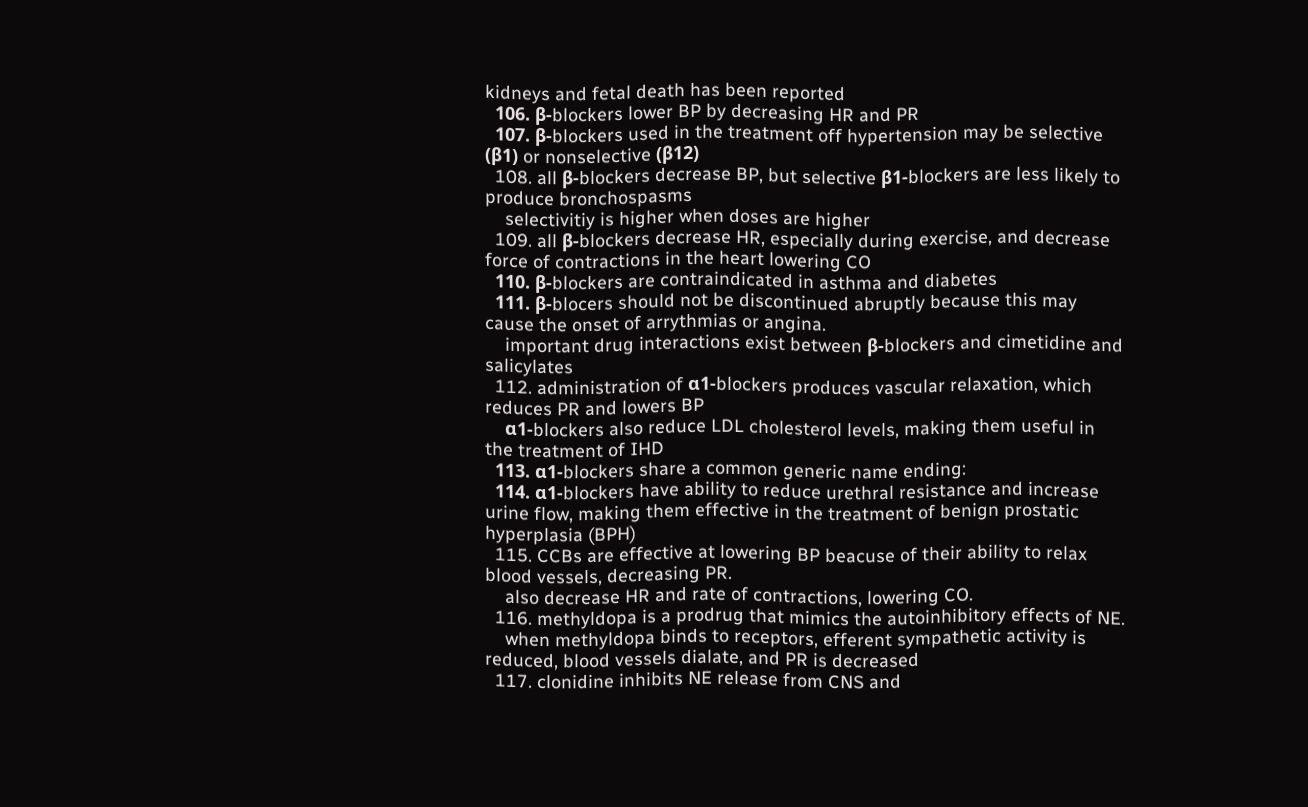kidneys and fetal death has been reported
  106. β-blockers lower BP by decreasing HR and PR
  107. β-blockers used in the treatment off hypertension may be selective (β1) or nonselective (β12)
  108. all β-blockers decrease BP, but selective β1-blockers are less likely to produce bronchospasms
    selectivitiy is higher when doses are higher
  109. all β-blockers decrease HR, especially during exercise, and decrease force of contractions in the heart lowering CO
  110. β-blockers are contraindicated in asthma and diabetes
  111. β-blocers should not be discontinued abruptly because this may cause the onset of arrythmias or angina.
    important drug interactions exist between β-blockers and cimetidine and salicylates
  112. administration of α1-blockers produces vascular relaxation, which reduces PR and lowers BP
    α1-blockers also reduce LDL cholesterol levels, making them useful in the treatment of IHD
  113. α1-blockers share a common generic name ending:
  114. α1-blockers have ability to reduce urethral resistance and increase urine flow, making them effective in the treatment of benign prostatic hyperplasia (BPH)
  115. CCBs are effective at lowering BP beacuse of their ability to relax blood vessels, decreasing PR.
    also decrease HR and rate of contractions, lowering CO.
  116. methyldopa is a prodrug that mimics the autoinhibitory effects of NE.
    when methyldopa binds to receptors, efferent sympathetic activity is reduced, blood vessels dialate, and PR is decreased
  117. clonidine inhibits NE release from CNS and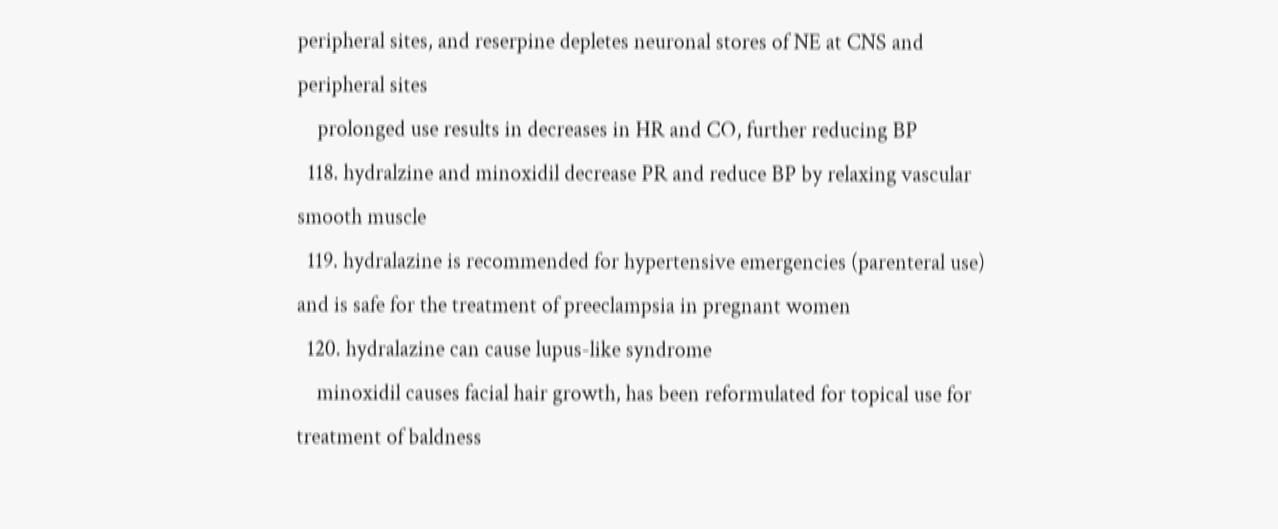peripheral sites, and reserpine depletes neuronal stores of NE at CNS and peripheral sites
    prolonged use results in decreases in HR and CO, further reducing BP
  118. hydralzine and minoxidil decrease PR and reduce BP by relaxing vascular smooth muscle
  119. hydralazine is recommended for hypertensive emergencies (parenteral use) and is safe for the treatment of preeclampsia in pregnant women
  120. hydralazine can cause lupus-like syndrome
    minoxidil causes facial hair growth, has been reformulated for topical use for treatment of baldness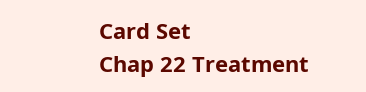Card Set
Chap 22 Treatment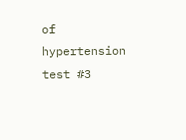of hypertension
test #3